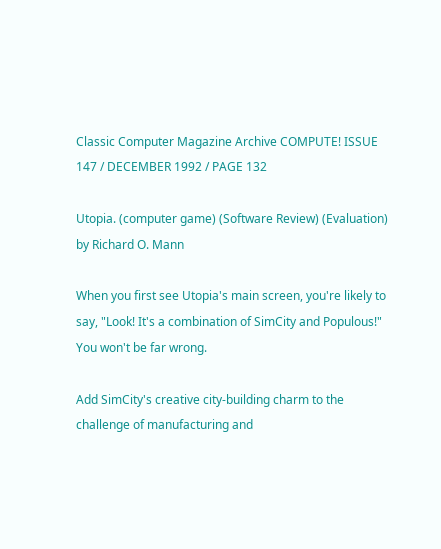Classic Computer Magazine Archive COMPUTE! ISSUE 147 / DECEMBER 1992 / PAGE 132

Utopia. (computer game) (Software Review) (Evaluation)
by Richard O. Mann

When you first see Utopia's main screen, you're likely to say, "Look! It's a combination of SimCity and Populous!" You won't be far wrong.

Add SimCity's creative city-building charm to the challenge of manufacturing and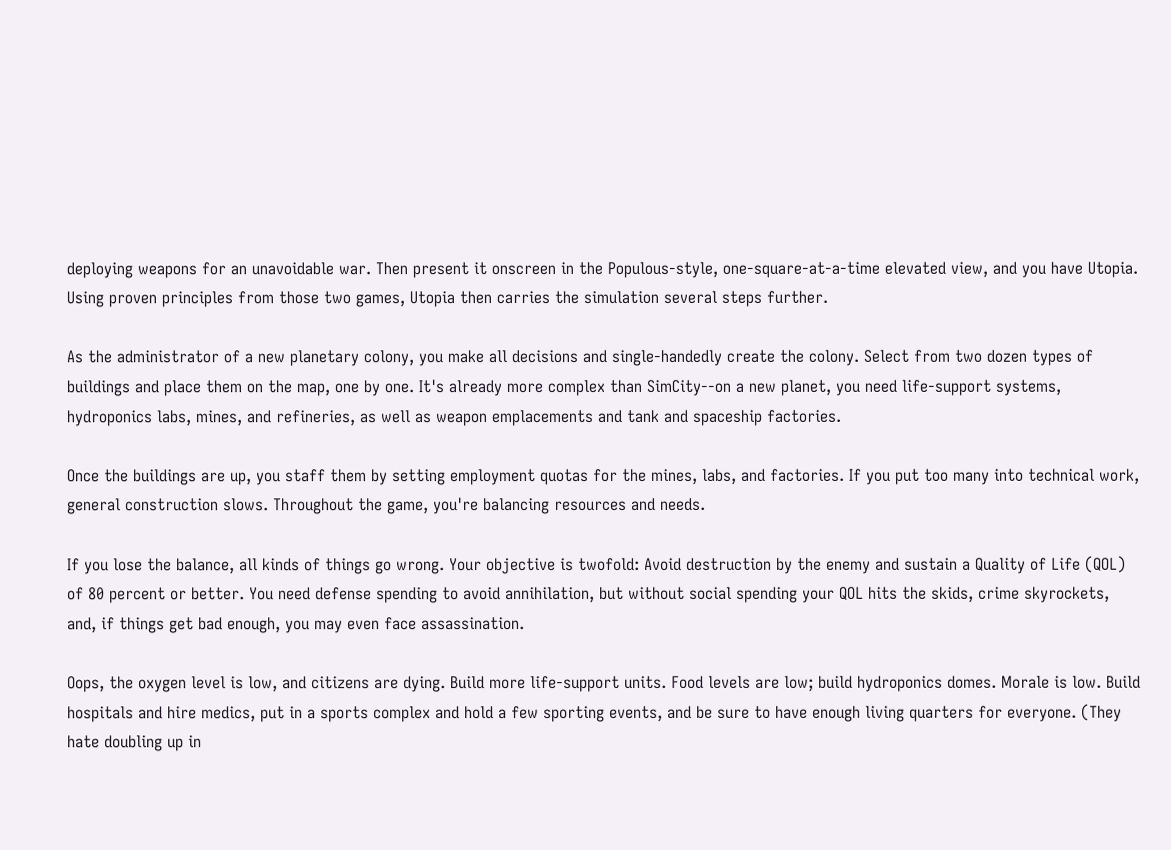deploying weapons for an unavoidable war. Then present it onscreen in the Populous-style, one-square-at-a-time elevated view, and you have Utopia. Using proven principles from those two games, Utopia then carries the simulation several steps further.

As the administrator of a new planetary colony, you make all decisions and single-handedly create the colony. Select from two dozen types of buildings and place them on the map, one by one. It's already more complex than SimCity--on a new planet, you need life-support systems, hydroponics labs, mines, and refineries, as well as weapon emplacements and tank and spaceship factories.

Once the buildings are up, you staff them by setting employment quotas for the mines, labs, and factories. If you put too many into technical work, general construction slows. Throughout the game, you're balancing resources and needs.

If you lose the balance, all kinds of things go wrong. Your objective is twofold: Avoid destruction by the enemy and sustain a Quality of Life (QOL) of 80 percent or better. You need defense spending to avoid annihilation, but without social spending your QOL hits the skids, crime skyrockets, and, if things get bad enough, you may even face assassination.

Oops, the oxygen level is low, and citizens are dying. Build more life-support units. Food levels are low; build hydroponics domes. Morale is low. Build hospitals and hire medics, put in a sports complex and hold a few sporting events, and be sure to have enough living quarters for everyone. (They hate doubling up in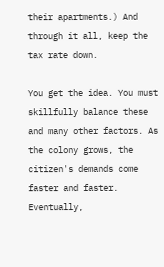their apartments.) And through it all, keep the tax rate down.

You get the idea. You must skillfully balance these and many other factors. As the colony grows, the citizen's demands come faster and faster. Eventually,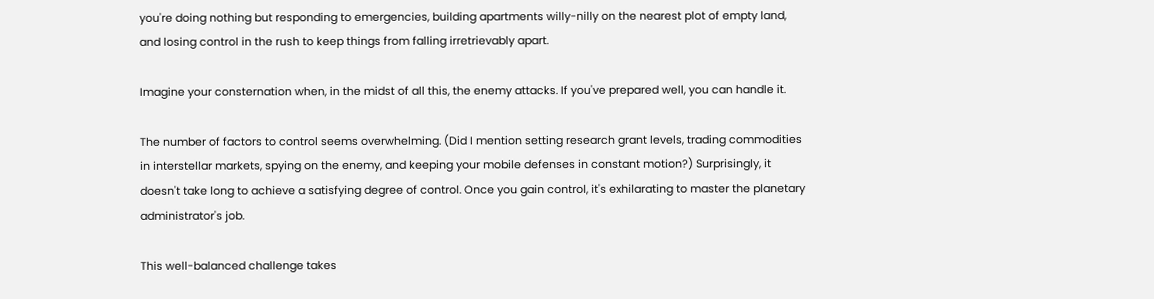you're doing nothing but responding to emergencies, building apartments willy-nilly on the nearest plot of empty land, and losing control in the rush to keep things from falling irretrievably apart.

Imagine your consternation when, in the midst of all this, the enemy attacks. If you've prepared well, you can handle it.

The number of factors to control seems overwhelming. (Did I mention setting research grant levels, trading commodities in interstellar markets, spying on the enemy, and keeping your mobile defenses in constant motion?) Surprisingly, it doesn't take long to achieve a satisfying degree of control. Once you gain control, it's exhilarating to master the planetary administrator's job.

This well-balanced challenge takes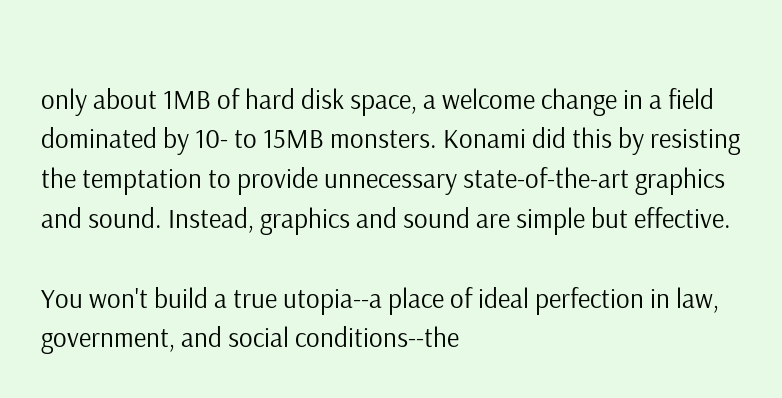only about 1MB of hard disk space, a welcome change in a field dominated by 10- to 15MB monsters. Konami did this by resisting the temptation to provide unnecessary state-of-the-art graphics and sound. Instead, graphics and sound are simple but effective.

You won't build a true utopia--a place of ideal perfection in law, government, and social conditions--the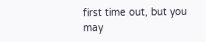first time out, but you may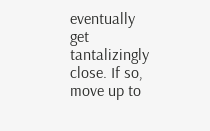eventually get tantalizingly close. If so, move up to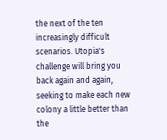the next of the ten increasingly difficult scenarios. Utopia's challenge will bring you back again and again, seeking to make each new colony a little better than the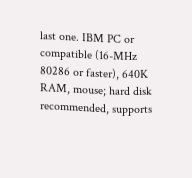last one. IBM PC or compatible (16-MHz 80286 or faster), 640K RAM, mouse; hard disk recommended, supports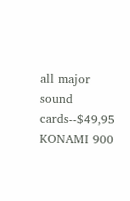all major sound cards--$49,95 KONAMI 900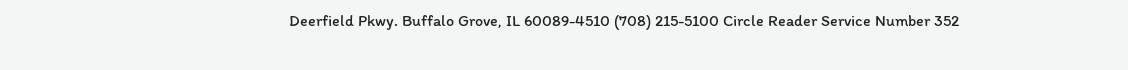Deerfield Pkwy. Buffalo Grove, IL 60089-4510 (708) 215-5100 Circle Reader Service Number 352